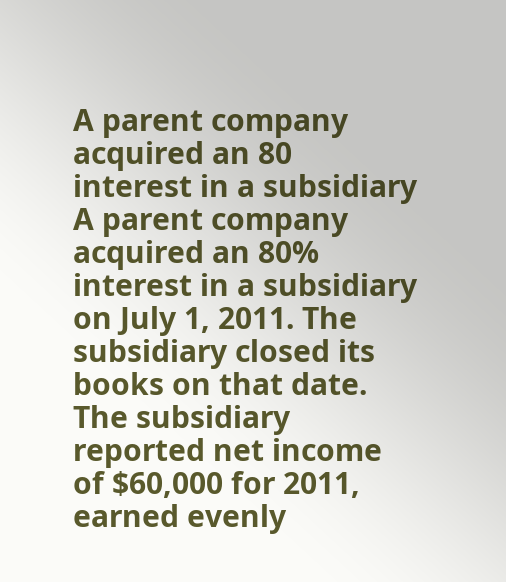A parent company acquired an 80 interest in a subsidiary
A parent company acquired an 80% interest in a subsidiary on July 1, 2011. The subsidiary closed its books on that date. The subsidiary reported net income of $60,000 for 2011, earned evenly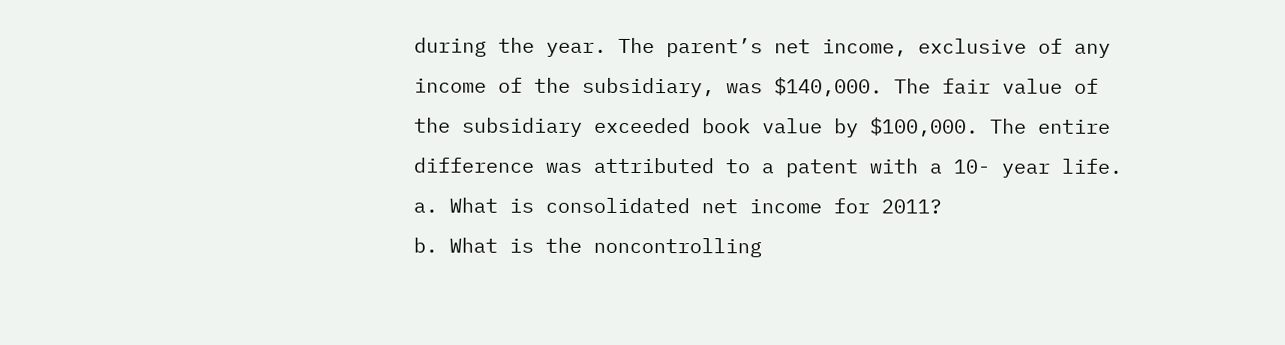during the year. The parent’s net income, exclusive of any income of the subsidiary, was $140,000. The fair value of the subsidiary exceeded book value by $100,000. The entire difference was attributed to a patent with a 10- year life.
a. What is consolidated net income for 2011?
b. What is the noncontrolling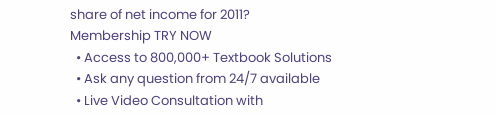share of net income for 2011?
Membership TRY NOW
  • Access to 800,000+ Textbook Solutions
  • Ask any question from 24/7 available
  • Live Video Consultation with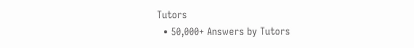Tutors
  • 50,000+ Answers by Tutors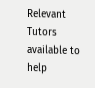Relevant Tutors available to help